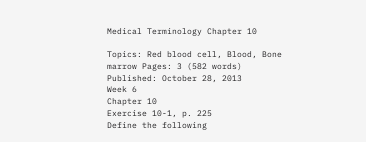Medical Terminology Chapter 10

Topics: Red blood cell, Blood, Bone marrow Pages: 3 (582 words) Published: October 28, 2013
Week 6
Chapter 10
Exercise 10-1, p. 225
Define the following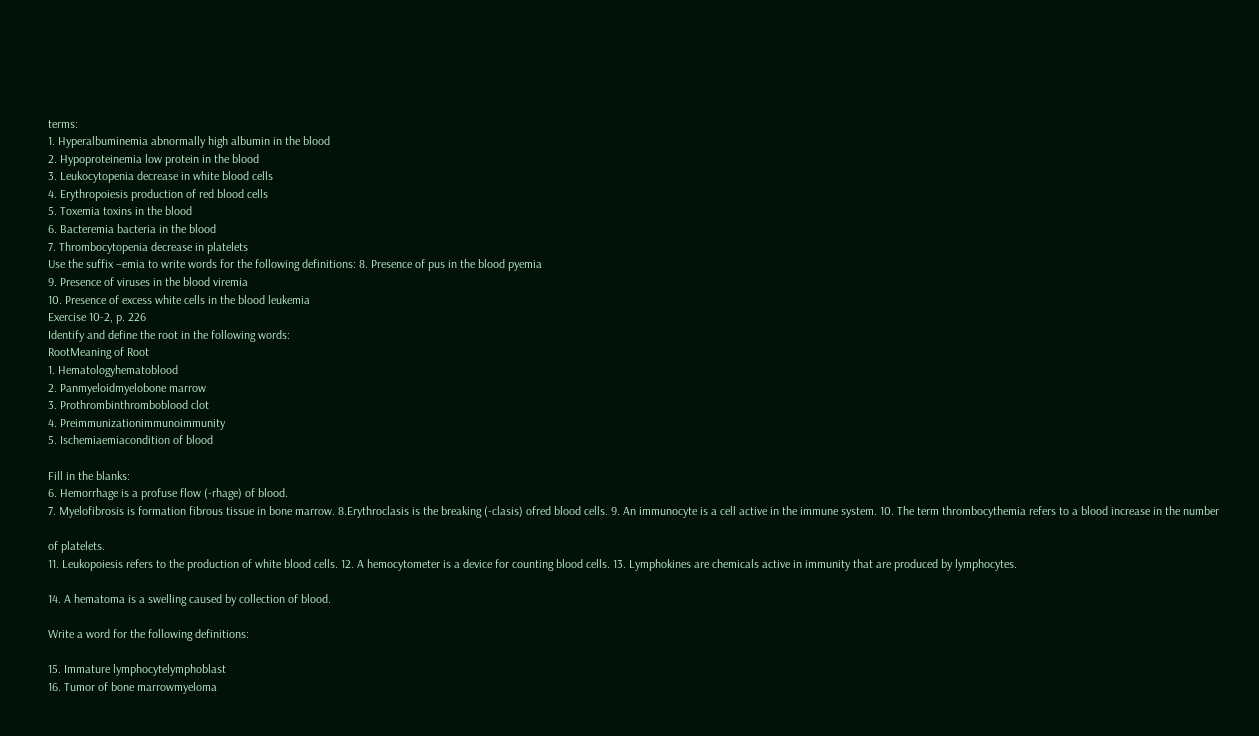terms:
1. Hyperalbuminemia abnormally high albumin in the blood
2. Hypoproteinemia low protein in the blood
3. Leukocytopenia decrease in white blood cells
4. Erythropoiesis production of red blood cells
5. Toxemia toxins in the blood
6. Bacteremia bacteria in the blood
7. Thrombocytopenia decrease in platelets
Use the suffix –emia to write words for the following definitions: 8. Presence of pus in the blood pyemia
9. Presence of viruses in the blood viremia
10. Presence of excess white cells in the blood leukemia
Exercise 10-2, p. 226
Identify and define the root in the following words:
RootMeaning of Root
1. Hematologyhematoblood
2. Panmyeloidmyelobone marrow
3. Prothrombinthromboblood clot
4. Preimmunizationimmunoimmunity
5. Ischemiaemiacondition of blood

Fill in the blanks:
6. Hemorrhage is a profuse flow (-rhage) of blood.
7. Myelofibrosis is formation fibrous tissue in bone marrow. 8.Erythroclasis is the breaking (-clasis) ofred blood cells. 9. An immunocyte is a cell active in the immune system. 10. The term thrombocythemia refers to a blood increase in the number

of platelets.
11. Leukopoiesis refers to the production of white blood cells. 12. A hemocytometer is a device for counting blood cells. 13. Lymphokines are chemicals active in immunity that are produced by lymphocytes.

14. A hematoma is a swelling caused by collection of blood.

Write a word for the following definitions:

15. Immature lymphocytelymphoblast
16. Tumor of bone marrowmyeloma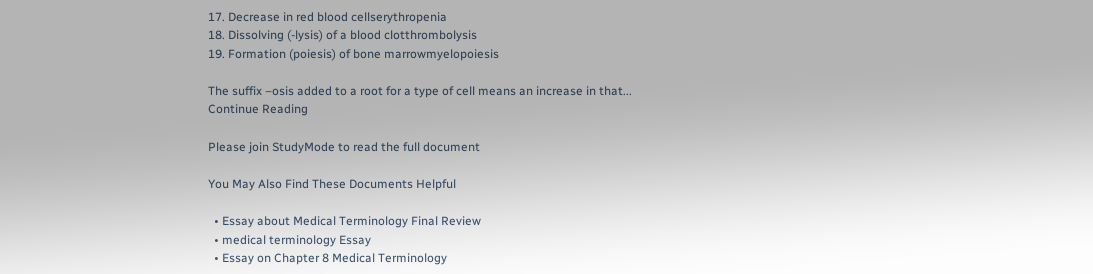17. Decrease in red blood cellserythropenia
18. Dissolving (-lysis) of a blood clotthrombolysis
19. Formation (poiesis) of bone marrowmyelopoiesis

The suffix –osis added to a root for a type of cell means an increase in that...
Continue Reading

Please join StudyMode to read the full document

You May Also Find These Documents Helpful

  • Essay about Medical Terminology Final Review
  • medical terminology Essay
  • Essay on Chapter 8 Medical Terminology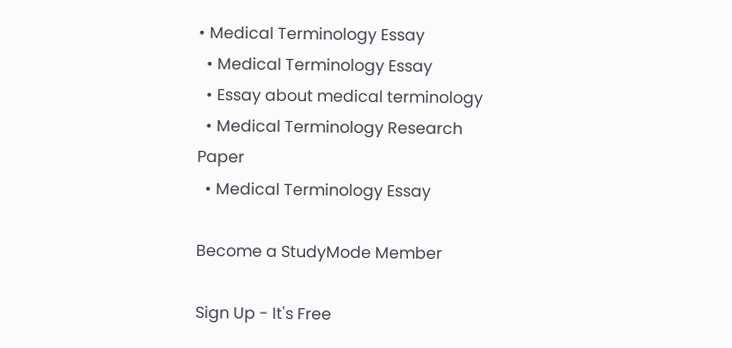• Medical Terminology Essay
  • Medical Terminology Essay
  • Essay about medical terminology
  • Medical Terminology Research Paper
  • Medical Terminology Essay

Become a StudyMode Member

Sign Up - It's Free